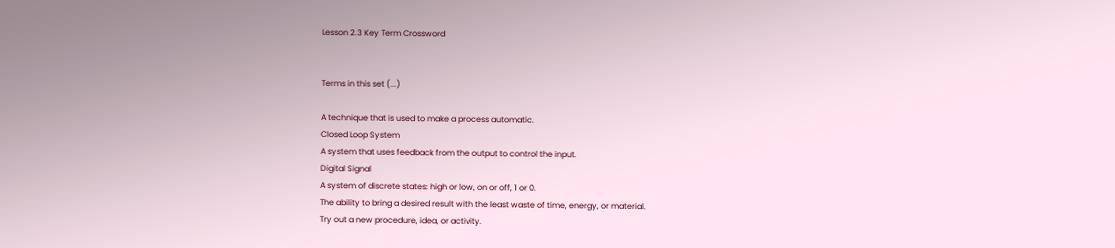Lesson 2.3 Key Term Crossword


Terms in this set (...)

A technique that is used to make a process automatic.
Closed Loop System
A system that uses feedback from the output to control the input.
Digital Signal
A system of discrete states: high or low, on or off, 1 or 0.
The ability to bring a desired result with the least waste of time, energy, or material.
Try out a new procedure, idea, or activity.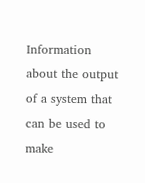Information about the output of a system that can be used to make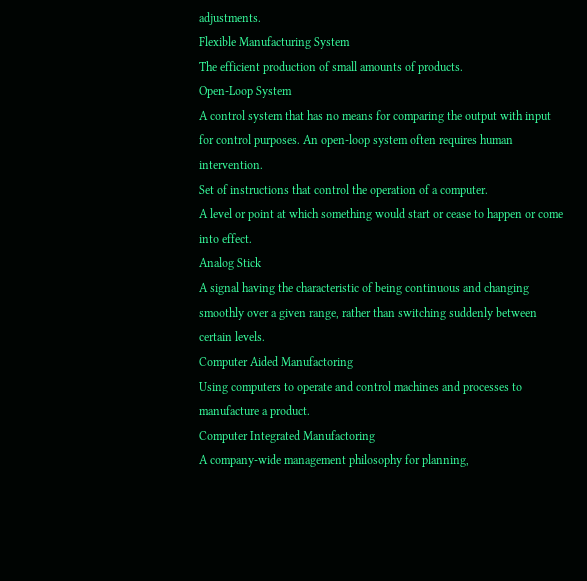adjustments.
Flexible Manufacturing System
The efficient production of small amounts of products.
Open-Loop System
A control system that has no means for comparing the output with input for control purposes. An open-loop system often requires human intervention.
Set of instructions that control the operation of a computer.
A level or point at which something would start or cease to happen or come into effect.
Analog Stick
A signal having the characteristic of being continuous and changing smoothly over a given range, rather than switching suddenly between certain levels.
Computer Aided Manufactoring
Using computers to operate and control machines and processes to manufacture a product.
Computer Integrated Manufactoring
A company-wide management philosophy for planning,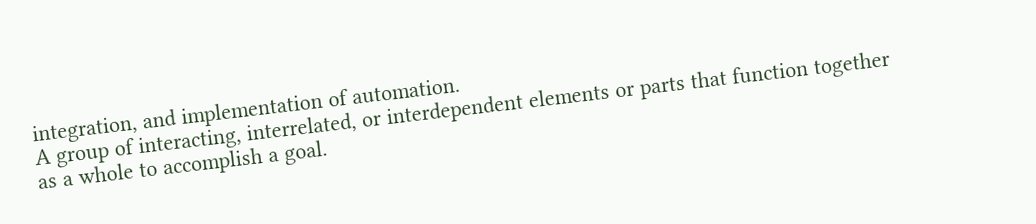integration, and implementation of automation.
A group of interacting, interrelated, or interdependent elements or parts that function together as a whole to accomplish a goal.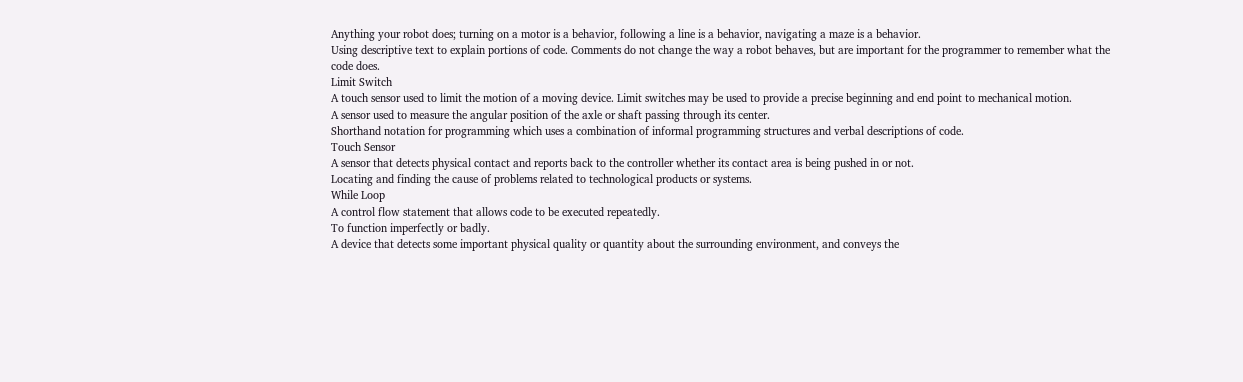Anything your robot does; turning on a motor is a behavior, following a line is a behavior, navigating a maze is a behavior.
Using descriptive text to explain portions of code. Comments do not change the way a robot behaves, but are important for the programmer to remember what the code does.
Limit Switch
A touch sensor used to limit the motion of a moving device. Limit switches may be used to provide a precise beginning and end point to mechanical motion.
A sensor used to measure the angular position of the axle or shaft passing through its center.
Shorthand notation for programming which uses a combination of informal programming structures and verbal descriptions of code.
Touch Sensor
A sensor that detects physical contact and reports back to the controller whether its contact area is being pushed in or not.
Locating and finding the cause of problems related to technological products or systems.
While Loop
A control flow statement that allows code to be executed repeatedly.
To function imperfectly or badly.
A device that detects some important physical quality or quantity about the surrounding environment, and conveys the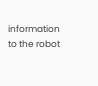information to the robot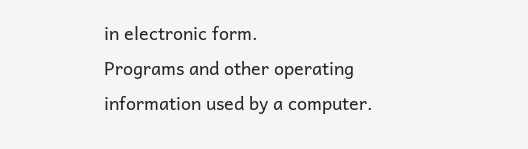in electronic form.
Programs and other operating information used by a computer.